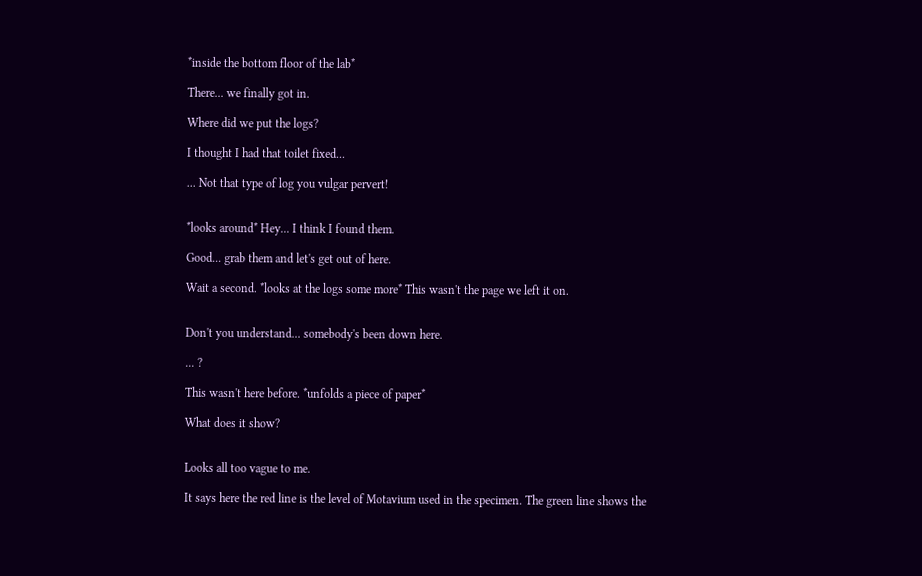*inside the bottom floor of the lab*

There... we finally got in.

Where did we put the logs?

I thought I had that toilet fixed...

... Not that type of log you vulgar pervert!


*looks around* Hey... I think I found them.

Good... grab them and let's get out of here.

Wait a second. *looks at the logs some more* This wasn't the page we left it on.


Don't you understand... somebody's been down here.

... ?

This wasn't here before. *unfolds a piece of paper*

What does it show?


Looks all too vague to me.

It says here the red line is the level of Motavium used in the specimen. The green line shows the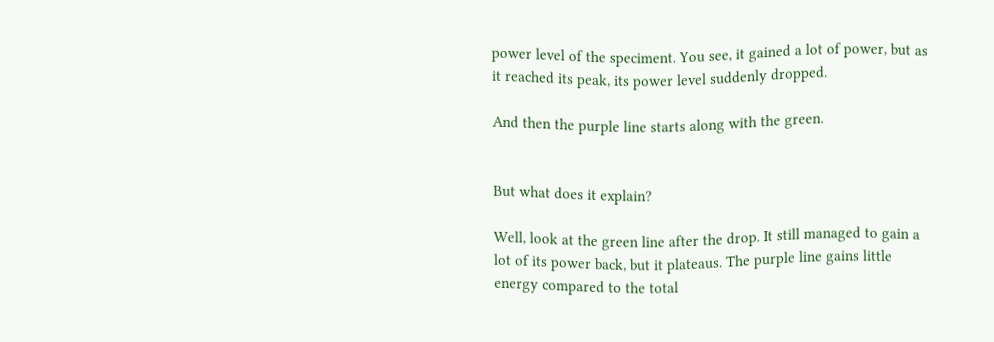power level of the speciment. You see, it gained a lot of power, but as it reached its peak, its power level suddenly dropped.

And then the purple line starts along with the green.


But what does it explain?

Well, look at the green line after the drop. It still managed to gain a lot of its power back, but it plateaus. The purple line gains little energy compared to the total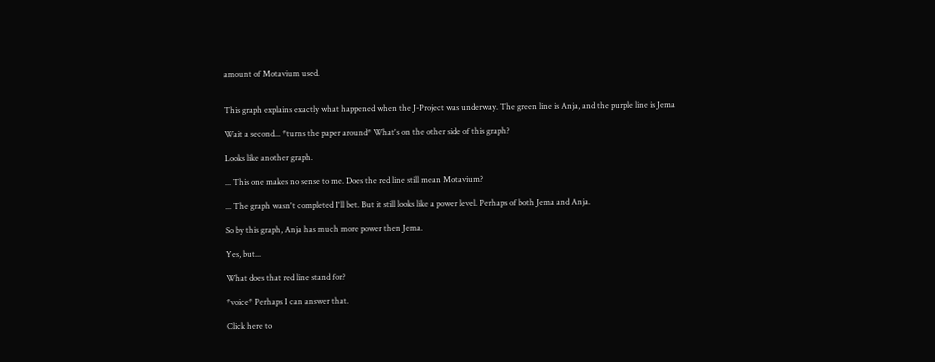amount of Motavium used.


This graph explains exactly what happened when the J-Project was underway. The green line is Anja, and the purple line is Jema

Wait a second... *turns the paper around* What's on the other side of this graph?

Looks like another graph.

... This one makes no sense to me. Does the red line still mean Motavium?

... The graph wasn't completed I'll bet. But it still looks like a power level. Perhaps of both Jema and Anja.

So by this graph, Anja has much more power then Jema.

Yes, but...

What does that red line stand for?

*voice* Perhaps I can answer that.

Click here to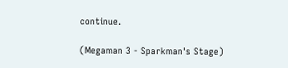continue.

(Megaman 3 - Sparkman's Stage)